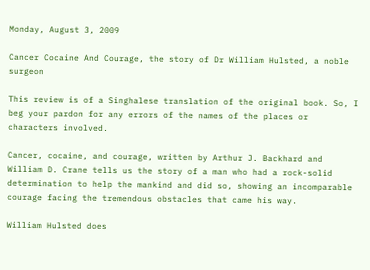Monday, August 3, 2009

Cancer Cocaine And Courage, the story of Dr William Hulsted, a noble surgeon

This review is of a Singhalese translation of the original book. So, I beg your pardon for any errors of the names of the places or characters involved.

Cancer, cocaine, and courage, written by Arthur J. Backhard and William D. Crane tells us the story of a man who had a rock-solid determination to help the mankind and did so, showing an incomparable courage facing the tremendous obstacles that came his way.

William Hulsted does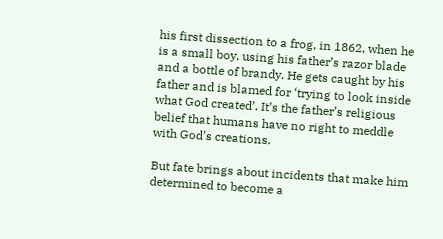his first dissection to a frog, in 1862, when he is a small boy, using his father’s razor blade and a bottle of brandy. He gets caught by his father and is blamed for ‘trying to look inside what God created’. It’s the father’s religious belief that humans have no right to meddle with God’s creations.

But fate brings about incidents that make him determined to become a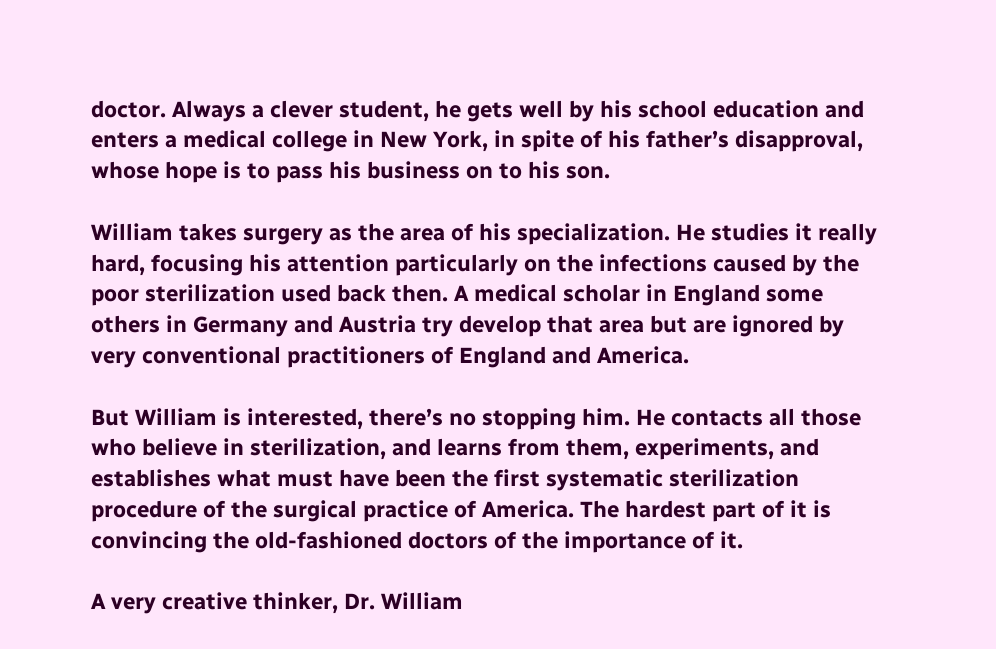doctor. Always a clever student, he gets well by his school education and enters a medical college in New York, in spite of his father’s disapproval, whose hope is to pass his business on to his son.

William takes surgery as the area of his specialization. He studies it really hard, focusing his attention particularly on the infections caused by the poor sterilization used back then. A medical scholar in England some others in Germany and Austria try develop that area but are ignored by very conventional practitioners of England and America.

But William is interested, there’s no stopping him. He contacts all those who believe in sterilization, and learns from them, experiments, and establishes what must have been the first systematic sterilization procedure of the surgical practice of America. The hardest part of it is convincing the old-fashioned doctors of the importance of it.

A very creative thinker, Dr. William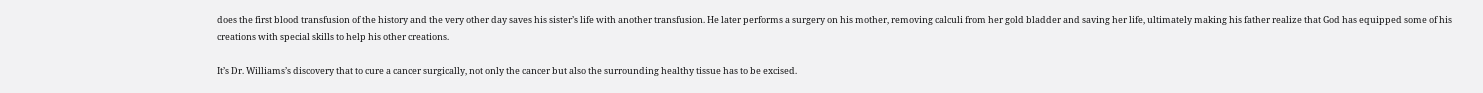does the first blood transfusion of the history and the very other day saves his sister’s life with another transfusion. He later performs a surgery on his mother, removing calculi from her gold bladder and saving her life, ultimately making his father realize that God has equipped some of his creations with special skills to help his other creations.

It’s Dr. Williams’s discovery that to cure a cancer surgically, not only the cancer but also the surrounding healthy tissue has to be excised.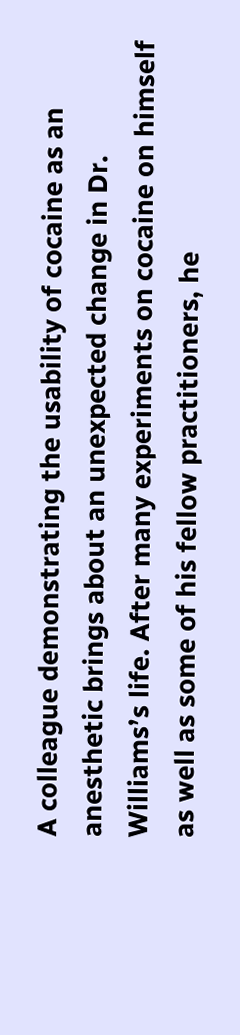A colleague demonstrating the usability of cocaine as an anesthetic brings about an unexpected change in Dr. Williams’s life. After many experiments on cocaine on himself as well as some of his fellow practitioners, he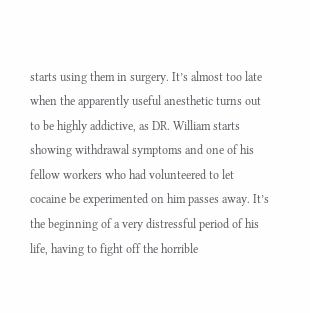starts using them in surgery. It’s almost too late when the apparently useful anesthetic turns out to be highly addictive, as DR. William starts showing withdrawal symptoms and one of his fellow workers who had volunteered to let cocaine be experimented on him passes away. It’s the beginning of a very distressful period of his life, having to fight off the horrible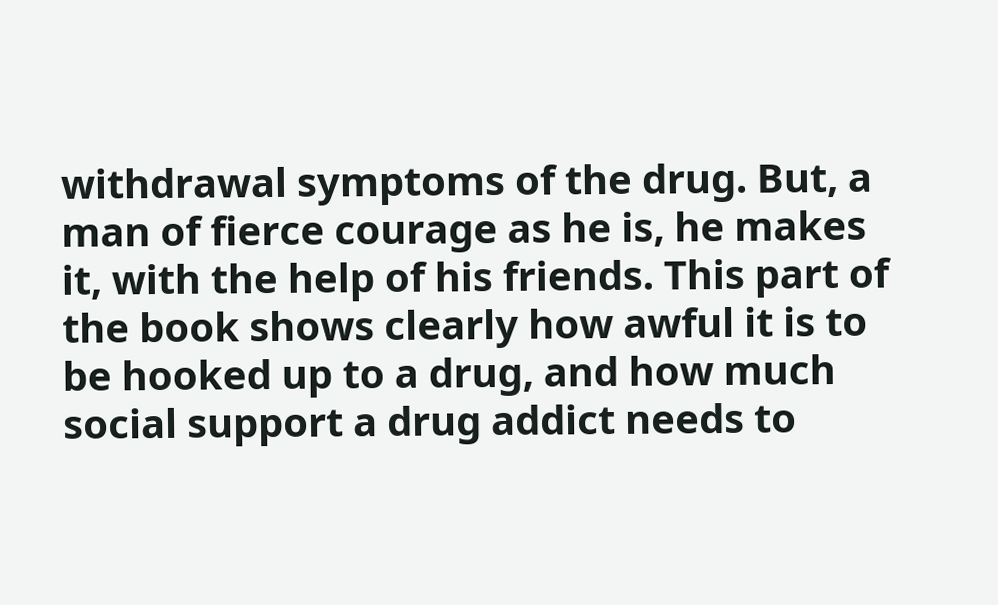withdrawal symptoms of the drug. But, a man of fierce courage as he is, he makes it, with the help of his friends. This part of the book shows clearly how awful it is to be hooked up to a drug, and how much social support a drug addict needs to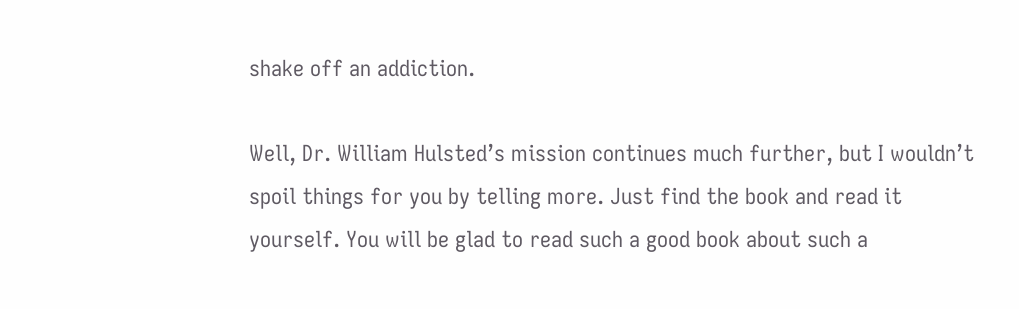shake off an addiction.

Well, Dr. William Hulsted’s mission continues much further, but I wouldn’t spoil things for you by telling more. Just find the book and read it yourself. You will be glad to read such a good book about such a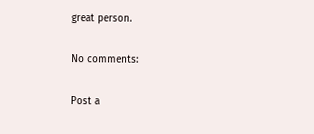great person.

No comments:

Post a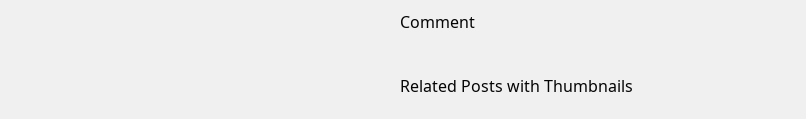Comment

Related Posts with Thumbnails